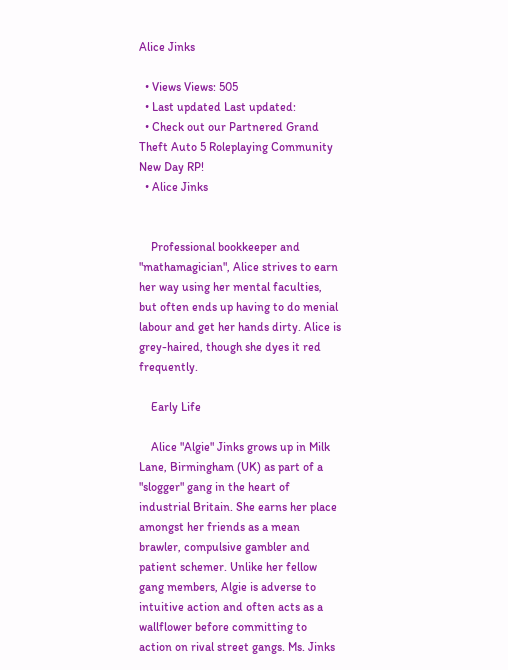Alice Jinks

  • Views Views: 505
  • Last updated Last updated:
  • Check out our Partnered Grand Theft Auto 5 Roleplaying Community New Day RP!
  • Alice Jinks


    Professional bookkeeper and "mathamagician", Alice strives to earn her way using her mental faculties, but often ends up having to do menial labour and get her hands dirty. Alice is grey-haired, though she dyes it red frequently.

    Early Life

    Alice "Algie" Jinks grows up in Milk Lane, Birmingham (UK) as part of a "slogger" gang in the heart of industrial Britain. She earns her place amongst her friends as a mean brawler, compulsive gambler and patient schemer. Unlike her fellow gang members, Algie is adverse to intuitive action and often acts as a wallflower before committing to action on rival street gangs. Ms. Jinks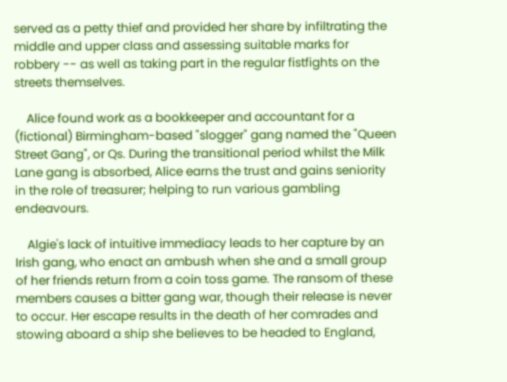served as a petty thief and provided her share by infiltrating the middle and upper class and assessing suitable marks for robbery -- as well as taking part in the regular fistfights on the streets themselves.

    Alice found work as a bookkeeper and accountant for a (fictional) Birmingham-based "slogger" gang named the "Queen Street Gang", or Qs. During the transitional period whilst the Milk Lane gang is absorbed, Alice earns the trust and gains seniority in the role of treasurer; helping to run various gambling endeavours.

    Algie's lack of intuitive immediacy leads to her capture by an Irish gang, who enact an ambush when she and a small group of her friends return from a coin toss game. The ransom of these members causes a bitter gang war, though their release is never to occur. Her escape results in the death of her comrades and stowing aboard a ship she believes to be headed to England,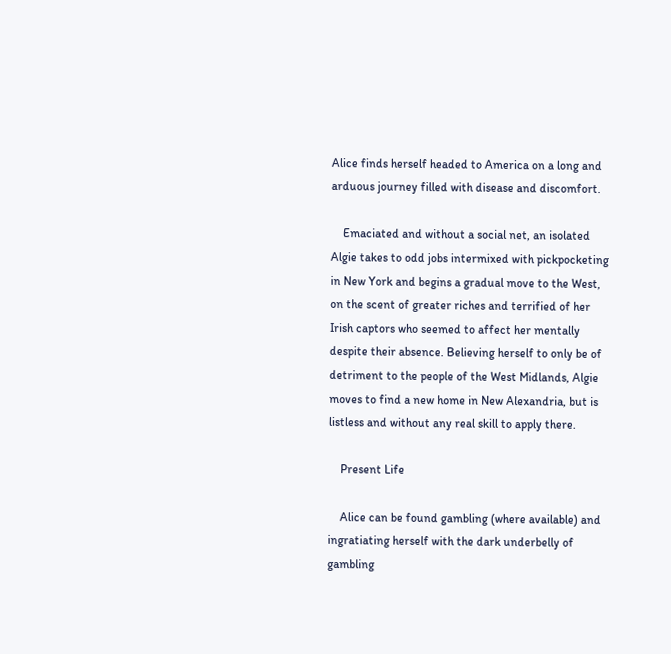Alice finds herself headed to America on a long and arduous journey filled with disease and discomfort.

    Emaciated and without a social net, an isolated Algie takes to odd jobs intermixed with pickpocketing in New York and begins a gradual move to the West, on the scent of greater riches and terrified of her Irish captors who seemed to affect her mentally despite their absence. Believing herself to only be of detriment to the people of the West Midlands, Algie moves to find a new home in New Alexandria, but is listless and without any real skill to apply there.

    Present Life

    Alice can be found gambling (where available) and ingratiating herself with the dark underbelly of gambling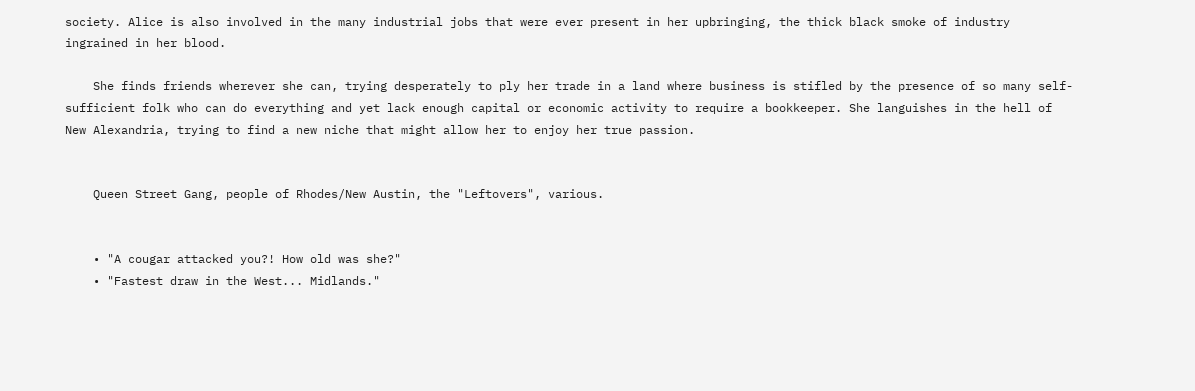society. Alice is also involved in the many industrial jobs that were ever present in her upbringing, the thick black smoke of industry ingrained in her blood.

    She finds friends wherever she can, trying desperately to ply her trade in a land where business is stifled by the presence of so many self-sufficient folk who can do everything and yet lack enough capital or economic activity to require a bookkeeper. She languishes in the hell of New Alexandria, trying to find a new niche that might allow her to enjoy her true passion.


    Queen Street Gang, people of Rhodes/New Austin, the "Leftovers", various.


    • "A cougar attacked you?! How old was she?"
    • "Fastest draw in the West... Midlands."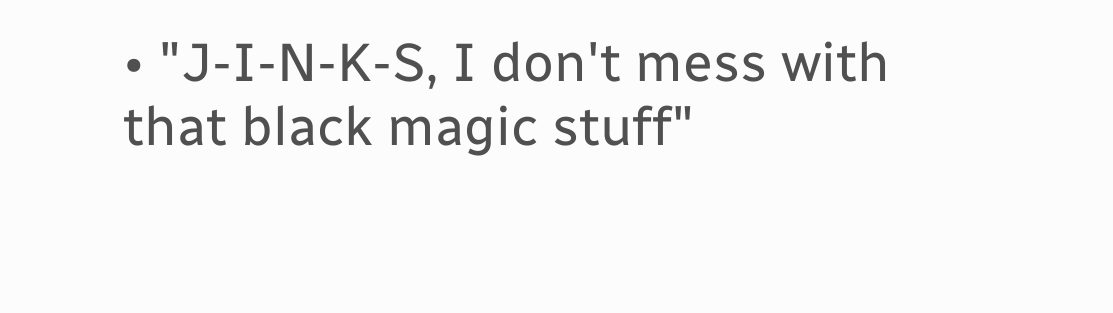• "J-I-N-K-S, I don't mess with that black magic stuff"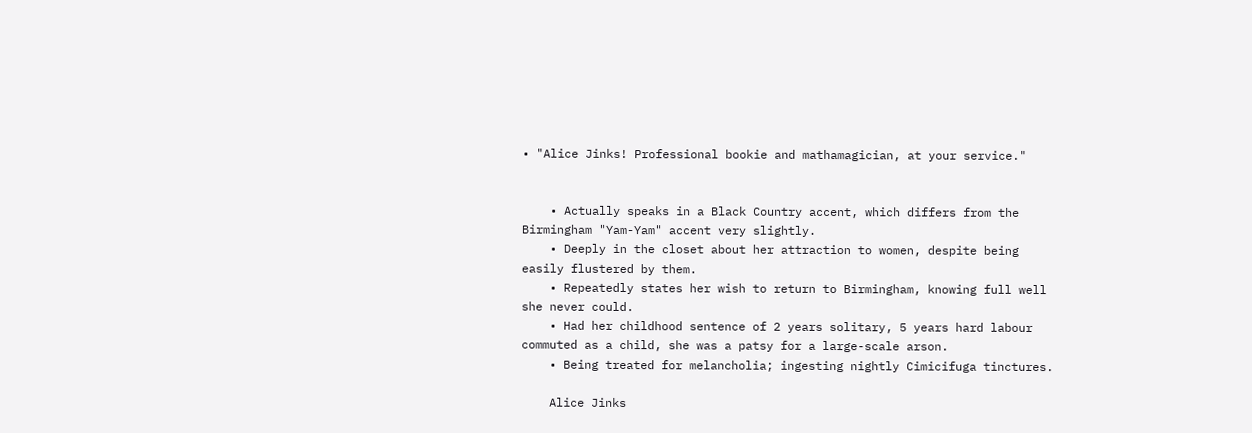• "Alice Jinks! Professional bookie and mathamagician, at your service."


    • Actually speaks in a Black Country accent, which differs from the Birmingham "Yam-Yam" accent very slightly.
    • Deeply in the closet about her attraction to women, despite being easily flustered by them.
    • Repeatedly states her wish to return to Birmingham, knowing full well she never could.
    • Had her childhood sentence of 2 years solitary, 5 years hard labour commuted as a child, she was a patsy for a large-scale arson.
    • Being treated for melancholia; ingesting nightly Cimicifuga tinctures.

    Alice Jinks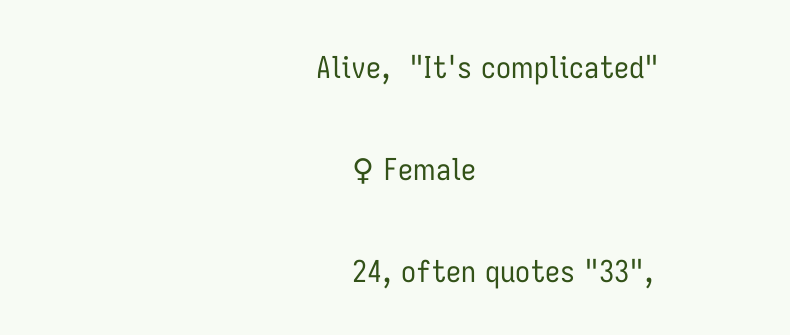Alive,  "It's complicated"


    ♀ Female


    24, often quotes "33",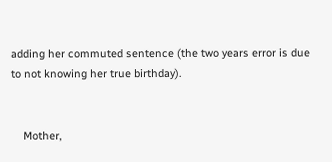adding her commuted sentence (the two years error is due to not knowing her true birthday).


    Mother,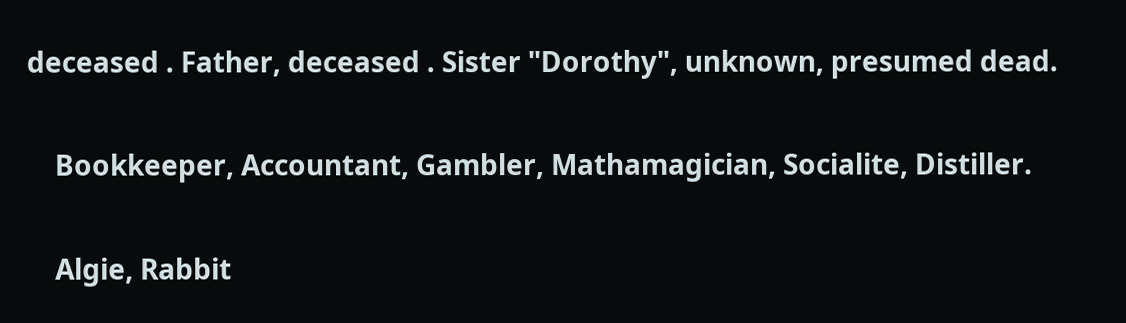deceased . Father, deceased . Sister "Dorothy", unknown, presumed dead.


    Bookkeeper, Accountant, Gambler, Mathamagician, Socialite, Distiller.


    Algie, Rabbit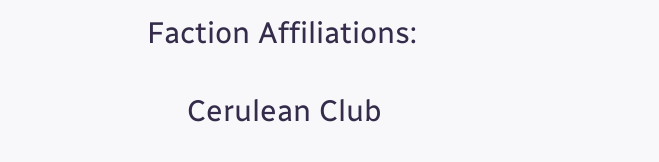Faction Affiliations:

     Cerulean Club